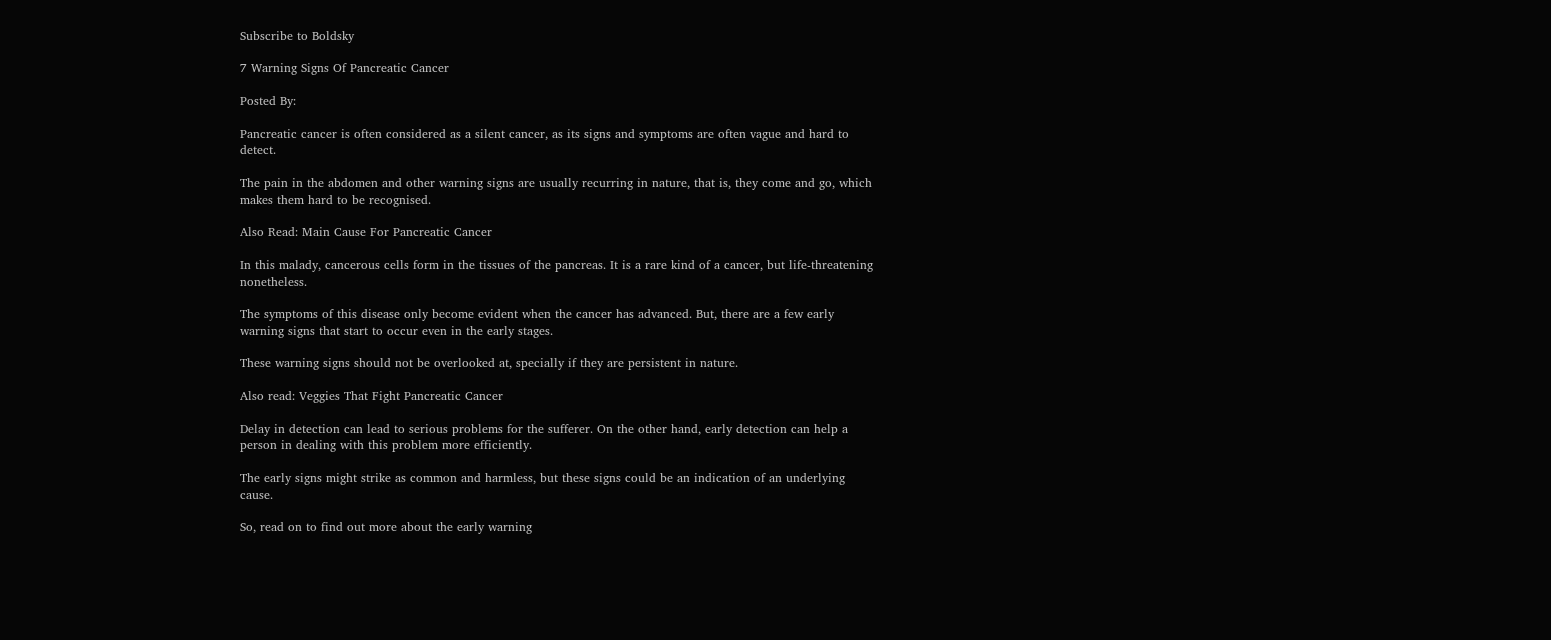Subscribe to Boldsky

7 Warning Signs Of Pancreatic Cancer

Posted By:

Pancreatic cancer is often considered as a silent cancer, as its signs and symptoms are often vague and hard to detect.

The pain in the abdomen and other warning signs are usually recurring in nature, that is, they come and go, which makes them hard to be recognised.

Also Read: Main Cause For Pancreatic Cancer

In this malady, cancerous cells form in the tissues of the pancreas. It is a rare kind of a cancer, but life-threatening nonetheless.

The symptoms of this disease only become evident when the cancer has advanced. But, there are a few early warning signs that start to occur even in the early stages.

These warning signs should not be overlooked at, specially if they are persistent in nature.

Also read: Veggies That Fight Pancreatic Cancer

Delay in detection can lead to serious problems for the sufferer. On the other hand, early detection can help a person in dealing with this problem more efficiently.

The early signs might strike as common and harmless, but these signs could be an indication of an underlying cause.

So, read on to find out more about the early warning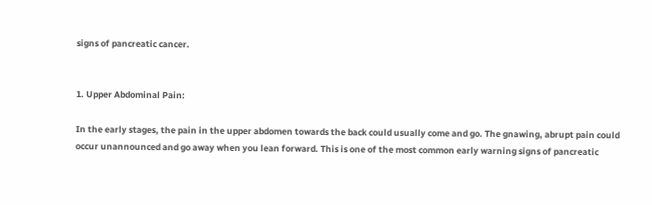signs of pancreatic cancer.


1. Upper Abdominal Pain:

In the early stages, the pain in the upper abdomen towards the back could usually come and go. The gnawing, abrupt pain could occur unannounced and go away when you lean forward. This is one of the most common early warning signs of pancreatic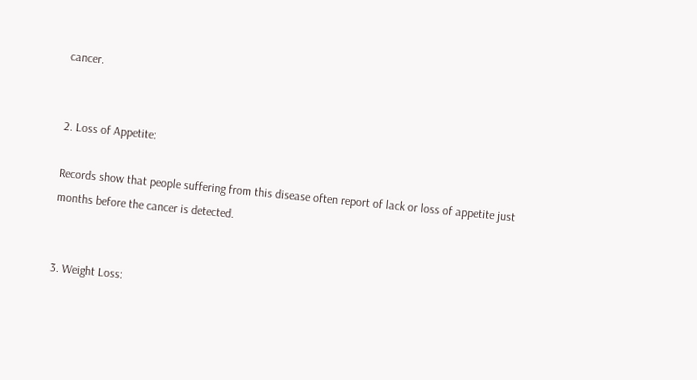cancer.


2. Loss of Appetite:

Records show that people suffering from this disease often report of lack or loss of appetite just months before the cancer is detected.


3. Weight Loss: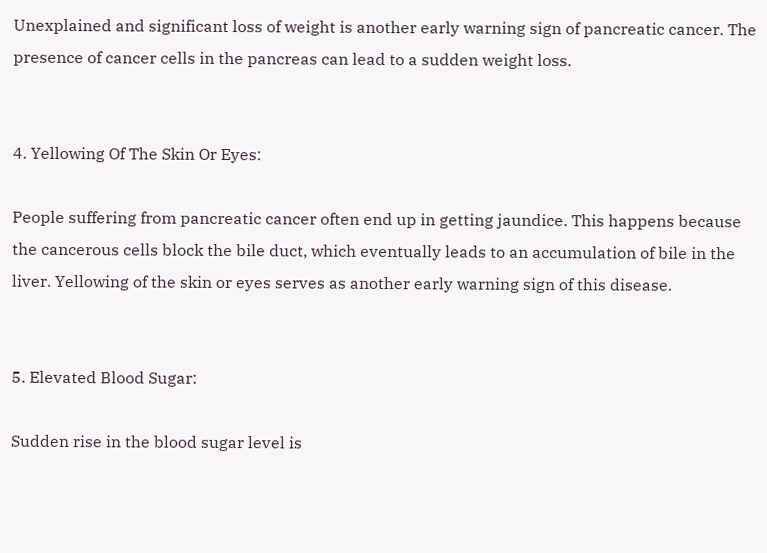Unexplained and significant loss of weight is another early warning sign of pancreatic cancer. The presence of cancer cells in the pancreas can lead to a sudden weight loss.


4. Yellowing Of The Skin Or Eyes:

People suffering from pancreatic cancer often end up in getting jaundice. This happens because the cancerous cells block the bile duct, which eventually leads to an accumulation of bile in the liver. Yellowing of the skin or eyes serves as another early warning sign of this disease.


5. Elevated Blood Sugar:

Sudden rise in the blood sugar level is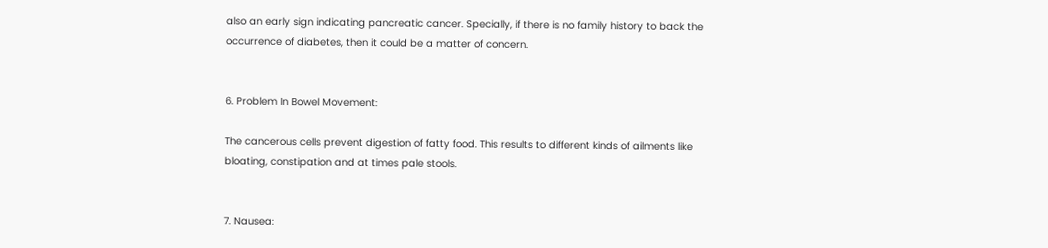also an early sign indicating pancreatic cancer. Specially, if there is no family history to back the occurrence of diabetes, then it could be a matter of concern.


6. Problem In Bowel Movement:

The cancerous cells prevent digestion of fatty food. This results to different kinds of ailments like bloating, constipation and at times pale stools.


7. Nausea: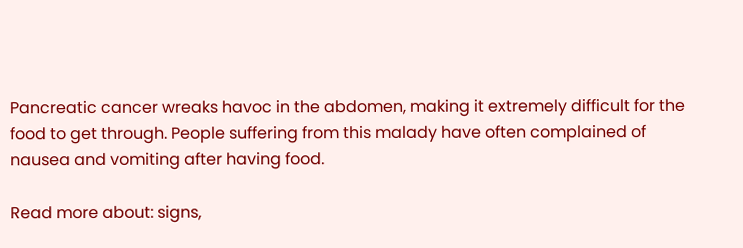Pancreatic cancer wreaks havoc in the abdomen, making it extremely difficult for the food to get through. People suffering from this malady have often complained of nausea and vomiting after having food.

Read more about: signs,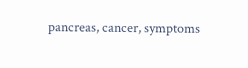pancreas, cancer, symptoms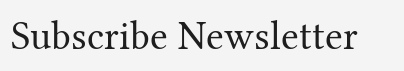Subscribe Newsletter